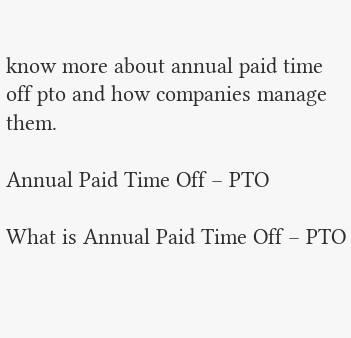know more about annual paid time off pto and how companies manage them.

Annual Paid Time Off – PTO

What is Annual Paid Time Off – PTO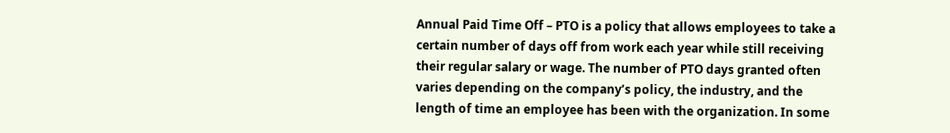Annual Paid Time Off – PTO is a policy that allows employees to take a certain number of days off from work each year while still receiving their regular salary or wage. The number of PTO days granted often varies depending on the company’s policy, the industry, and the length of time an employee has been with the organization. In some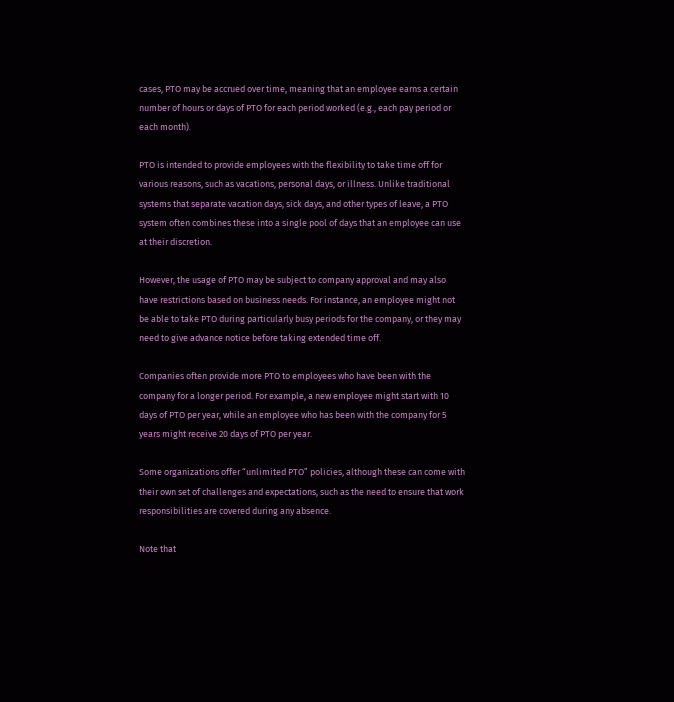cases, PTO may be accrued over time, meaning that an employee earns a certain number of hours or days of PTO for each period worked (e.g., each pay period or each month).

PTO is intended to provide employees with the flexibility to take time off for various reasons, such as vacations, personal days, or illness. Unlike traditional systems that separate vacation days, sick days, and other types of leave, a PTO system often combines these into a single pool of days that an employee can use at their discretion.

However, the usage of PTO may be subject to company approval and may also have restrictions based on business needs. For instance, an employee might not be able to take PTO during particularly busy periods for the company, or they may need to give advance notice before taking extended time off.

Companies often provide more PTO to employees who have been with the company for a longer period. For example, a new employee might start with 10 days of PTO per year, while an employee who has been with the company for 5 years might receive 20 days of PTO per year.

Some organizations offer “unlimited PTO” policies, although these can come with their own set of challenges and expectations, such as the need to ensure that work responsibilities are covered during any absence.

Note that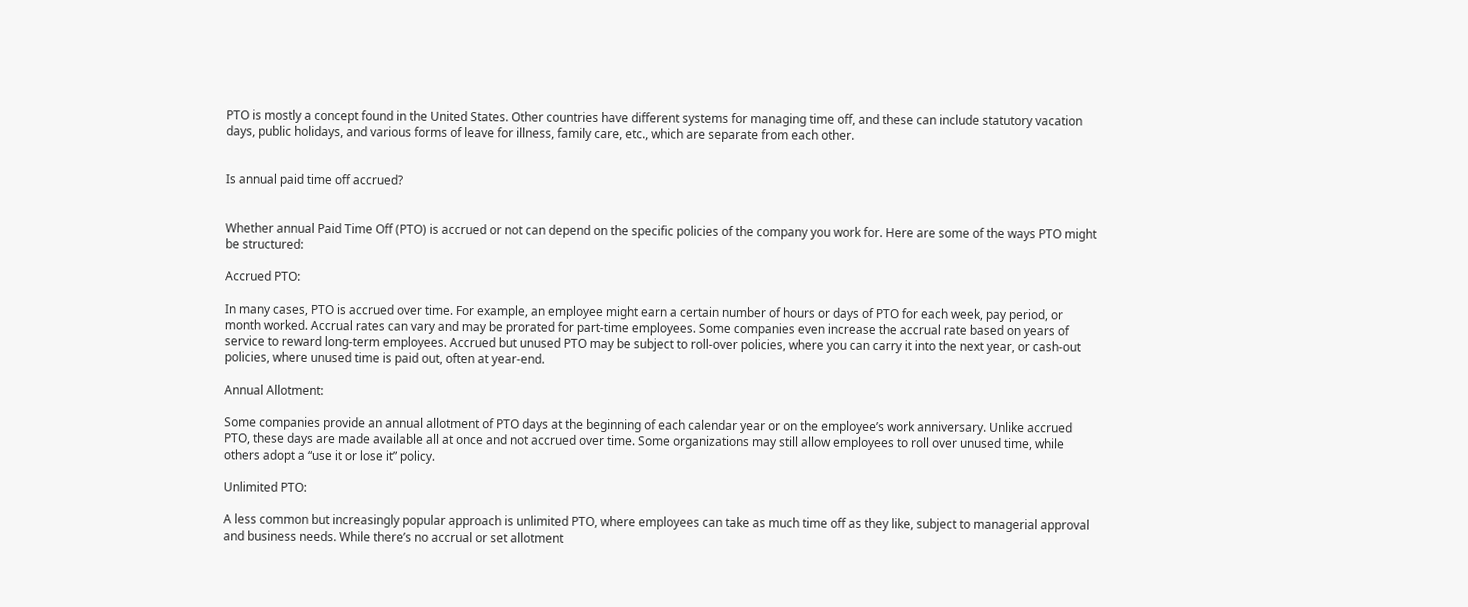PTO is mostly a concept found in the United States. Other countries have different systems for managing time off, and these can include statutory vacation days, public holidays, and various forms of leave for illness, family care, etc., which are separate from each other.


Is annual paid time off accrued?


Whether annual Paid Time Off (PTO) is accrued or not can depend on the specific policies of the company you work for. Here are some of the ways PTO might be structured:

Accrued PTO:

In many cases, PTO is accrued over time. For example, an employee might earn a certain number of hours or days of PTO for each week, pay period, or month worked. Accrual rates can vary and may be prorated for part-time employees. Some companies even increase the accrual rate based on years of service to reward long-term employees. Accrued but unused PTO may be subject to roll-over policies, where you can carry it into the next year, or cash-out policies, where unused time is paid out, often at year-end.

Annual Allotment:

Some companies provide an annual allotment of PTO days at the beginning of each calendar year or on the employee’s work anniversary. Unlike accrued PTO, these days are made available all at once and not accrued over time. Some organizations may still allow employees to roll over unused time, while others adopt a “use it or lose it” policy.

Unlimited PTO:

A less common but increasingly popular approach is unlimited PTO, where employees can take as much time off as they like, subject to managerial approval and business needs. While there’s no accrual or set allotment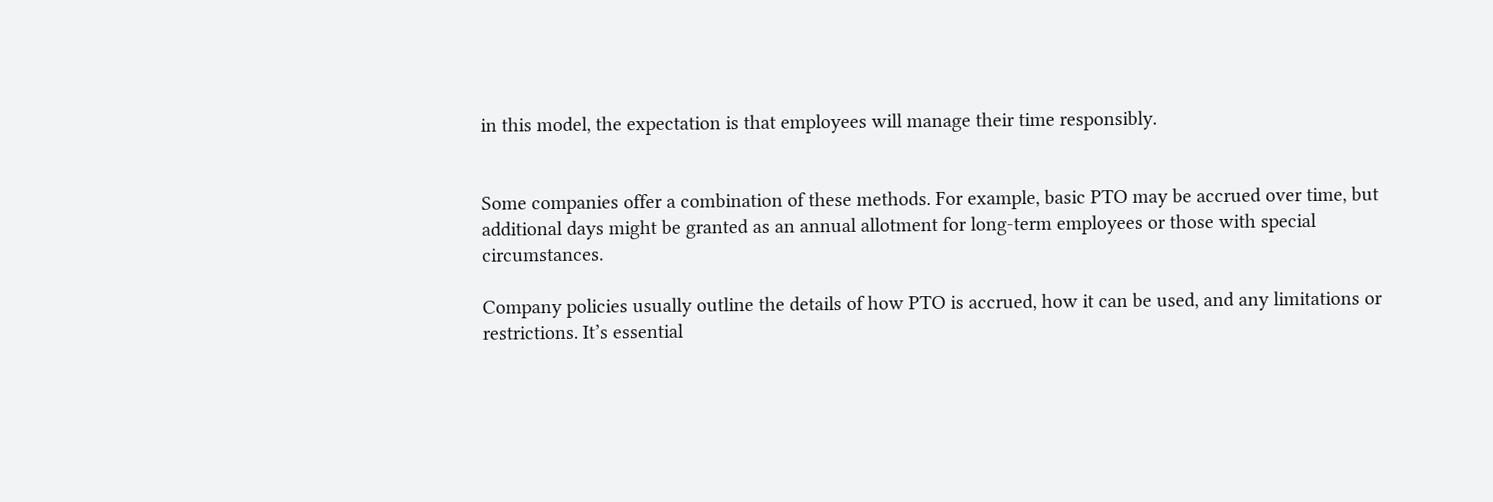in this model, the expectation is that employees will manage their time responsibly.


Some companies offer a combination of these methods. For example, basic PTO may be accrued over time, but additional days might be granted as an annual allotment for long-term employees or those with special circumstances.

Company policies usually outline the details of how PTO is accrued, how it can be used, and any limitations or restrictions. It’s essential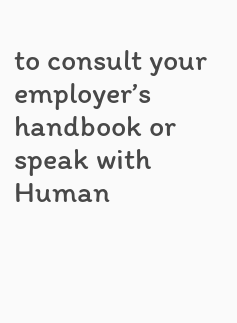to consult your employer’s handbook or speak with Human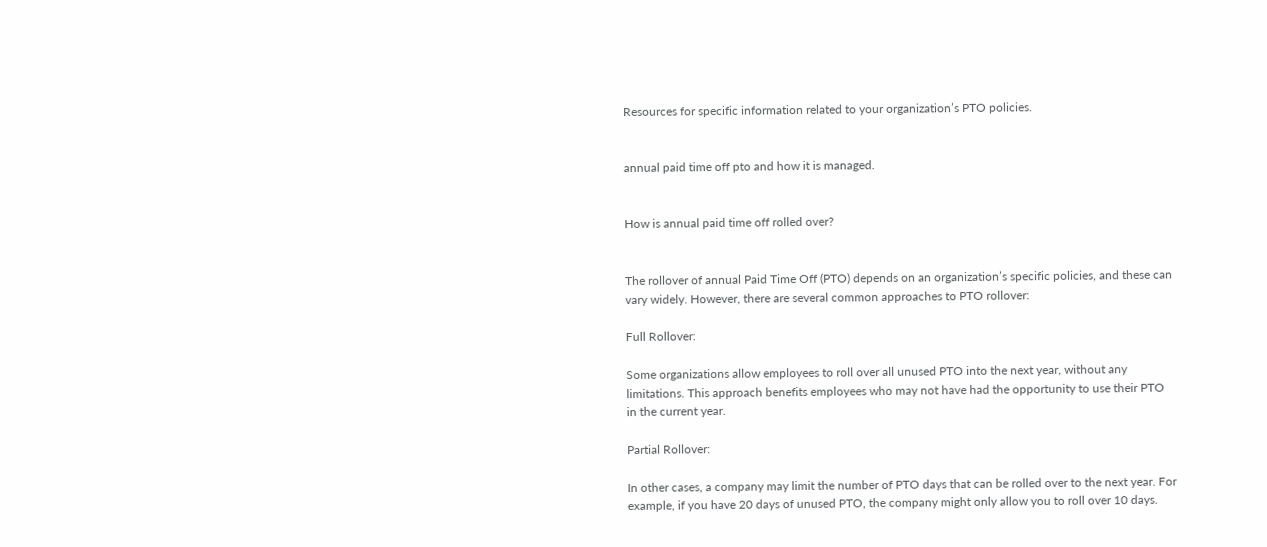Resources for specific information related to your organization’s PTO policies.


annual paid time off pto and how it is managed.


How is annual paid time off rolled over?


The rollover of annual Paid Time Off (PTO) depends on an organization’s specific policies, and these can vary widely. However, there are several common approaches to PTO rollover:

Full Rollover:

Some organizations allow employees to roll over all unused PTO into the next year, without any limitations. This approach benefits employees who may not have had the opportunity to use their PTO in the current year.

Partial Rollover:

In other cases, a company may limit the number of PTO days that can be rolled over to the next year. For example, if you have 20 days of unused PTO, the company might only allow you to roll over 10 days.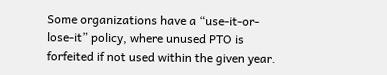Some organizations have a “use-it-or-lose-it” policy, where unused PTO is forfeited if not used within the given year.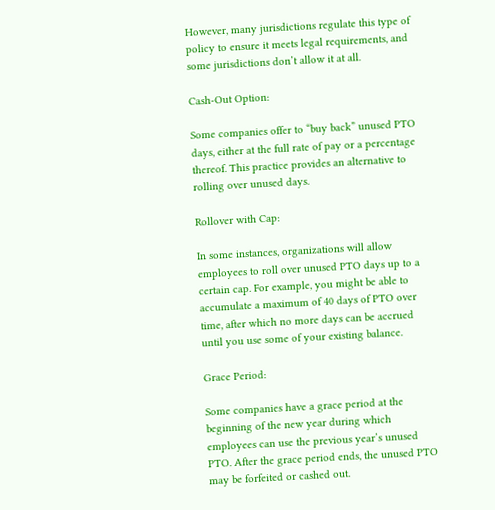However, many jurisdictions regulate this type of policy to ensure it meets legal requirements, and some jurisdictions don’t allow it at all.

Cash-Out Option:

Some companies offer to “buy back” unused PTO days, either at the full rate of pay or a percentage thereof. This practice provides an alternative to rolling over unused days.

Rollover with Cap:

In some instances, organizations will allow employees to roll over unused PTO days up to a certain cap. For example, you might be able to accumulate a maximum of 40 days of PTO over time, after which no more days can be accrued until you use some of your existing balance.

Grace Period:

Some companies have a grace period at the beginning of the new year during which employees can use the previous year’s unused PTO. After the grace period ends, the unused PTO may be forfeited or cashed out.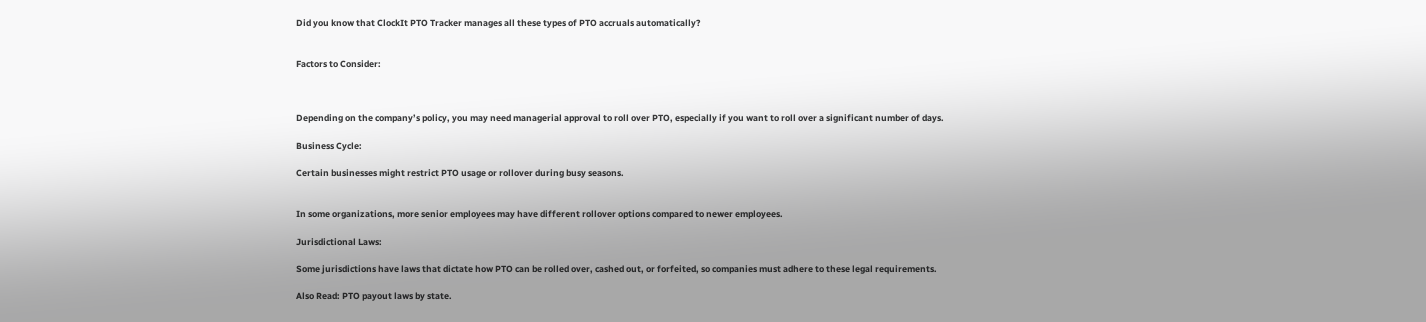Did you know that ClockIt PTO Tracker manages all these types of PTO accruals automatically?


Factors to Consider:



Depending on the company’s policy, you may need managerial approval to roll over PTO, especially if you want to roll over a significant number of days.

Business Cycle:

Certain businesses might restrict PTO usage or rollover during busy seasons.


In some organizations, more senior employees may have different rollover options compared to newer employees.

Jurisdictional Laws:

Some jurisdictions have laws that dictate how PTO can be rolled over, cashed out, or forfeited, so companies must adhere to these legal requirements.

Also Read: PTO payout laws by state.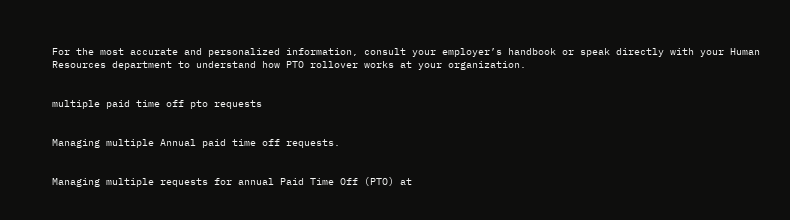For the most accurate and personalized information, consult your employer’s handbook or speak directly with your Human Resources department to understand how PTO rollover works at your organization.


multiple paid time off pto requests


Managing multiple Annual paid time off requests.


Managing multiple requests for annual Paid Time Off (PTO) at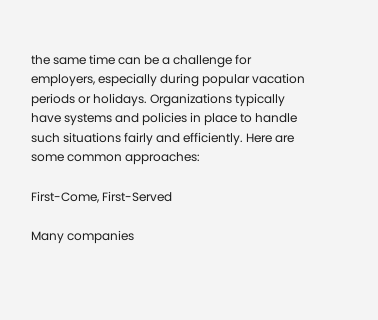the same time can be a challenge for employers, especially during popular vacation periods or holidays. Organizations typically have systems and policies in place to handle such situations fairly and efficiently. Here are some common approaches:

First-Come, First-Served

Many companies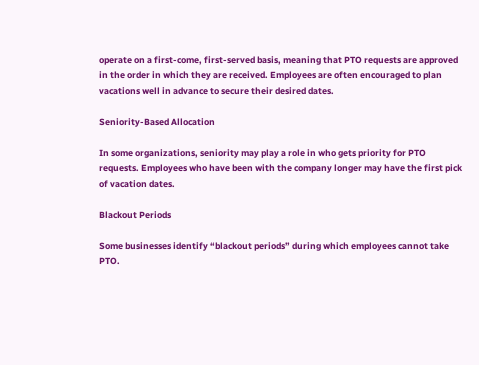operate on a first-come, first-served basis, meaning that PTO requests are approved in the order in which they are received. Employees are often encouraged to plan vacations well in advance to secure their desired dates.

Seniority-Based Allocation

In some organizations, seniority may play a role in who gets priority for PTO requests. Employees who have been with the company longer may have the first pick of vacation dates.

Blackout Periods

Some businesses identify “blackout periods” during which employees cannot take PTO.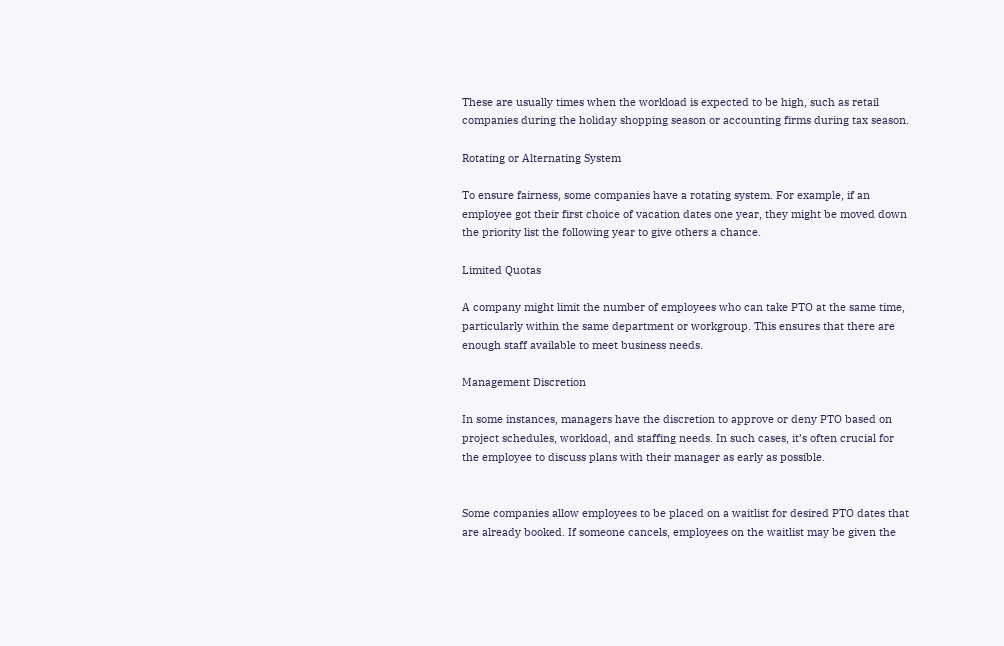These are usually times when the workload is expected to be high, such as retail companies during the holiday shopping season or accounting firms during tax season.

Rotating or Alternating System

To ensure fairness, some companies have a rotating system. For example, if an employee got their first choice of vacation dates one year, they might be moved down the priority list the following year to give others a chance.

Limited Quotas

A company might limit the number of employees who can take PTO at the same time, particularly within the same department or workgroup. This ensures that there are enough staff available to meet business needs.

Management Discretion

In some instances, managers have the discretion to approve or deny PTO based on project schedules, workload, and staffing needs. In such cases, it’s often crucial for the employee to discuss plans with their manager as early as possible.


Some companies allow employees to be placed on a waitlist for desired PTO dates that are already booked. If someone cancels, employees on the waitlist may be given the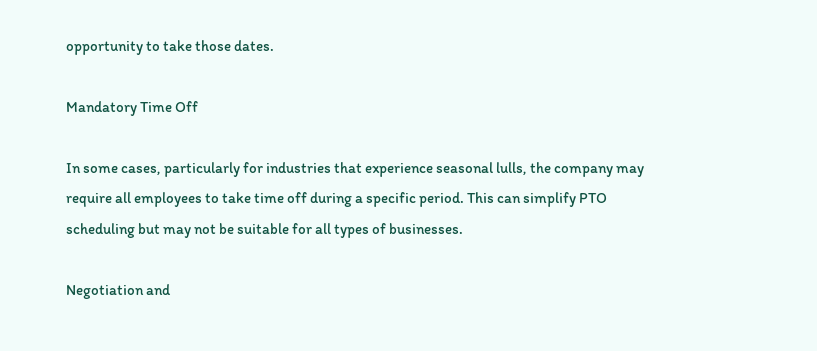opportunity to take those dates.

Mandatory Time Off

In some cases, particularly for industries that experience seasonal lulls, the company may require all employees to take time off during a specific period. This can simplify PTO scheduling but may not be suitable for all types of businesses.

Negotiation and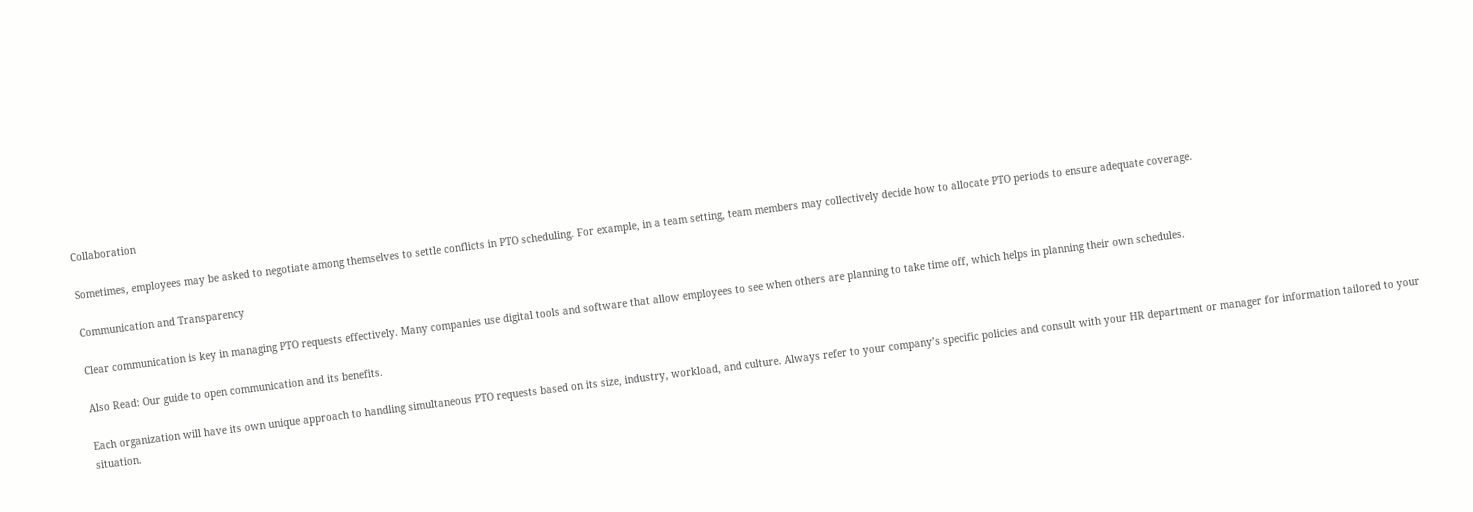Collaboration

Sometimes, employees may be asked to negotiate among themselves to settle conflicts in PTO scheduling. For example, in a team setting, team members may collectively decide how to allocate PTO periods to ensure adequate coverage.

Communication and Transparency

Clear communication is key in managing PTO requests effectively. Many companies use digital tools and software that allow employees to see when others are planning to take time off, which helps in planning their own schedules.

Also Read: Our guide to open communication and its benefits.

Each organization will have its own unique approach to handling simultaneous PTO requests based on its size, industry, workload, and culture. Always refer to your company’s specific policies and consult with your HR department or manager for information tailored to your situation.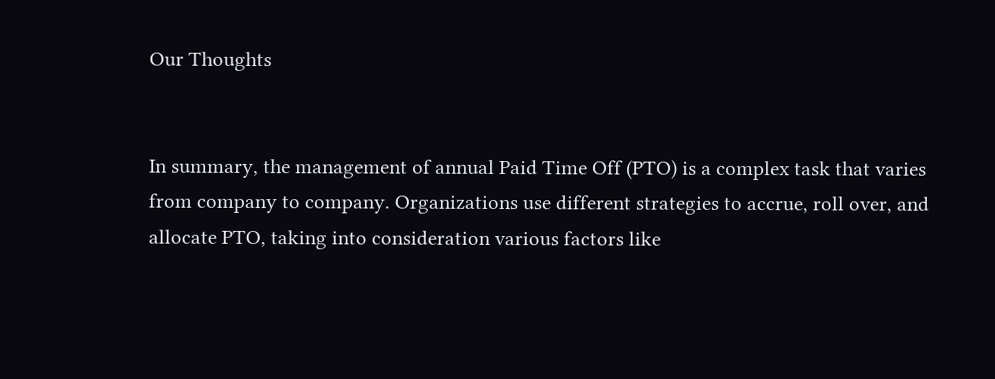Our Thoughts


In summary, the management of annual Paid Time Off (PTO) is a complex task that varies from company to company. Organizations use different strategies to accrue, roll over, and allocate PTO, taking into consideration various factors like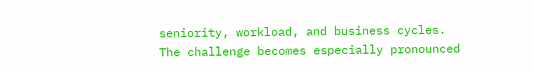seniority, workload, and business cycles. The challenge becomes especially pronounced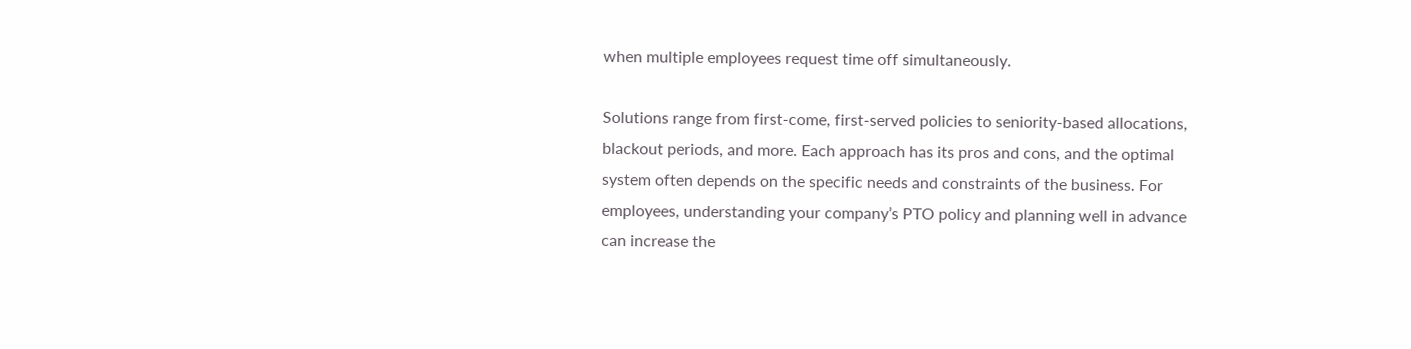when multiple employees request time off simultaneously.

Solutions range from first-come, first-served policies to seniority-based allocations, blackout periods, and more. Each approach has its pros and cons, and the optimal system often depends on the specific needs and constraints of the business. For employees, understanding your company’s PTO policy and planning well in advance can increase the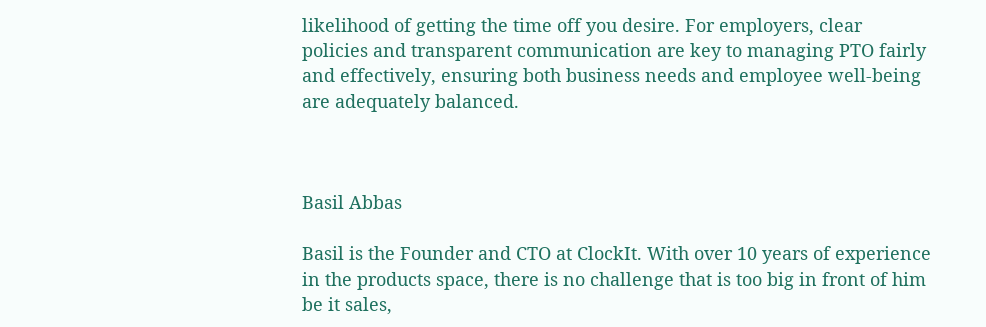likelihood of getting the time off you desire. For employers, clear policies and transparent communication are key to managing PTO fairly and effectively, ensuring both business needs and employee well-being are adequately balanced.



Basil Abbas

Basil is the Founder and CTO at ClockIt. With over 10 years of experience in the products space, there is no challenge that is too big in front of him be it sales,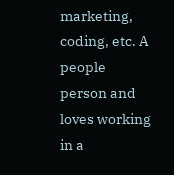marketing, coding, etc. A people person and loves working in a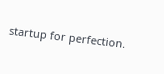startup for perfection.